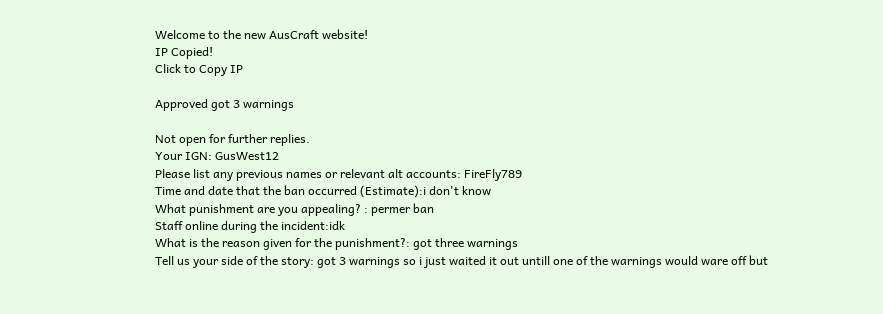Welcome to the new AusCraft website!
IP Copied!
Click to Copy IP

Approved got 3 warnings

Not open for further replies.
Your IGN: GusWest12
Please list any previous names or relevant alt accounts: FireFly789
Time and date that the ban occurred (Estimate):i don't know
What punishment are you appealing? : permer ban
Staff online during the incident:idk
What is the reason given for the punishment?: got three warnings
Tell us your side of the story: got 3 warnings so i just waited it out untill one of the warnings would ware off but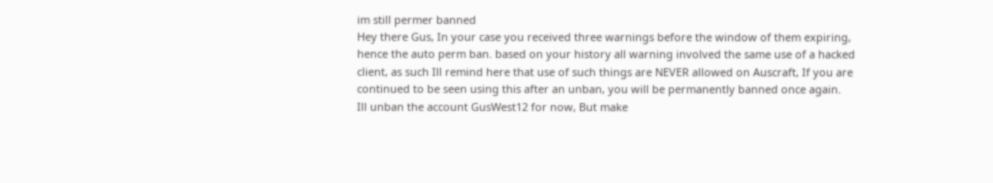im still permer banned
Hey there Gus, In your case you received three warnings before the window of them expiring, hence the auto perm ban. based on your history all warning involved the same use of a hacked client, as such Ill remind here that use of such things are NEVER allowed on Auscraft, If you are continued to be seen using this after an unban, you will be permanently banned once again.
Ill unban the account GusWest12 for now, But make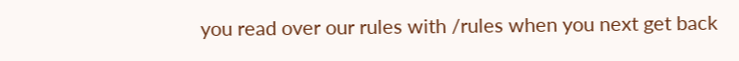you read over our rules with /rules when you next get back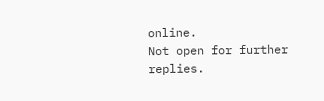online.
Not open for further replies.